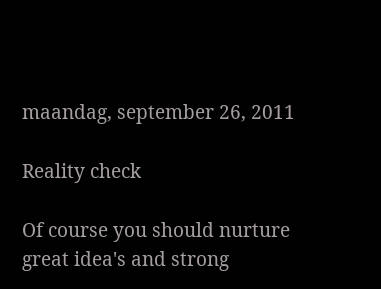maandag, september 26, 2011

Reality check

Of course you should nurture great idea's and strong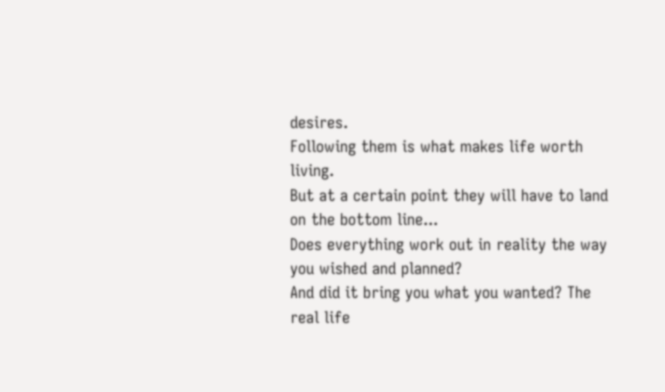desires.
Following them is what makes life worth living.
But at a certain point they will have to land on the bottom line...
Does everything work out in reality the way you wished and planned?
And did it bring you what you wanted? The real life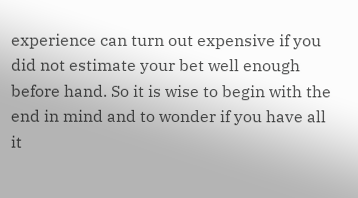experience can turn out expensive if you did not estimate your bet well enough before hand. So it is wise to begin with the end in mind and to wonder if you have all it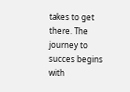takes to get there. The journey to succes begins with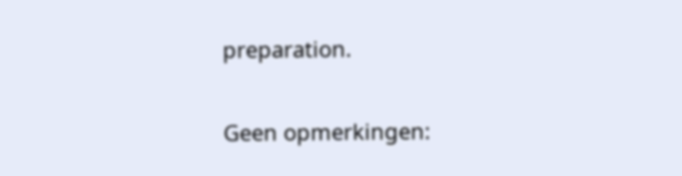preparation.

Geen opmerkingen: